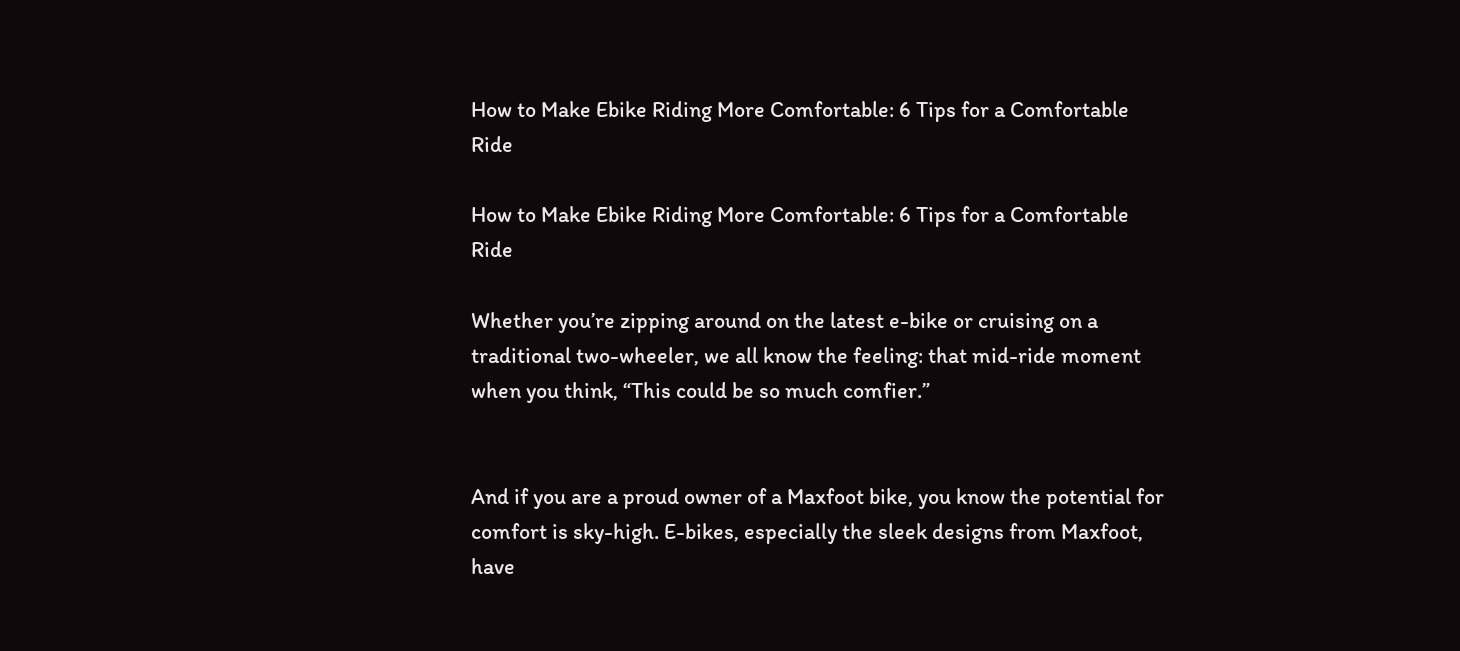How to Make Ebike Riding More Comfortable: 6 Tips for a Comfortable Ride

How to Make Ebike Riding More Comfortable: 6 Tips for a Comfortable Ride

Whether you’re zipping around on the latest e-bike or cruising on a traditional two-wheeler, we all know the feeling: that mid-ride moment when you think, “This could be so much comfier.”


And if you are a proud owner of a Maxfoot bike, you know the potential for comfort is sky-high. E-bikes, especially the sleek designs from Maxfoot, have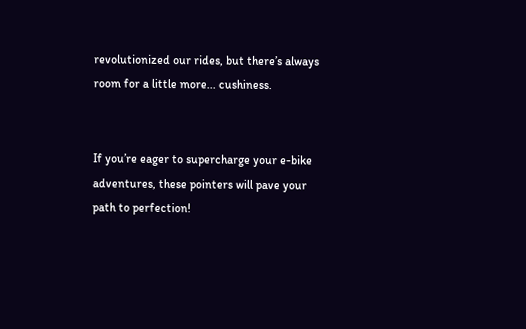revolutionized our rides, but there’s always room for a little more... cushiness.


If you’re eager to supercharge your e-bike adventures, these pointers will pave your path to perfection!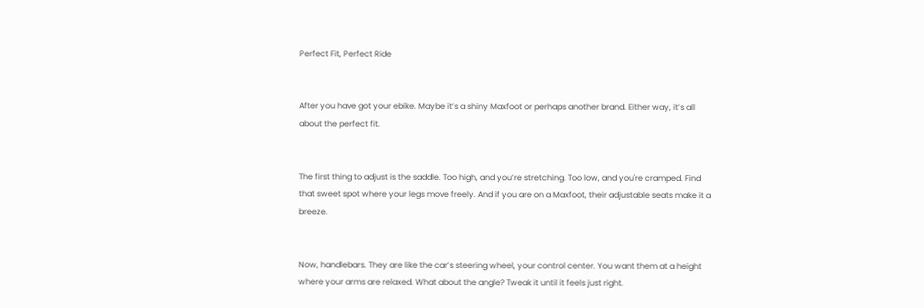Perfect Fit, Perfect Ride


After you have got your ebike. Maybe it’s a shiny Maxfoot or perhaps another brand. Either way, it’s all about the perfect fit.


The first thing to adjust is the saddle. Too high, and you’re stretching. Too low, and you're cramped. Find that sweet spot where your legs move freely. And if you are on a Maxfoot, their adjustable seats make it a breeze.


Now, handlebars. They are like the car’s steering wheel, your control center. You want them at a height where your arms are relaxed. What about the angle? Tweak it until it feels just right.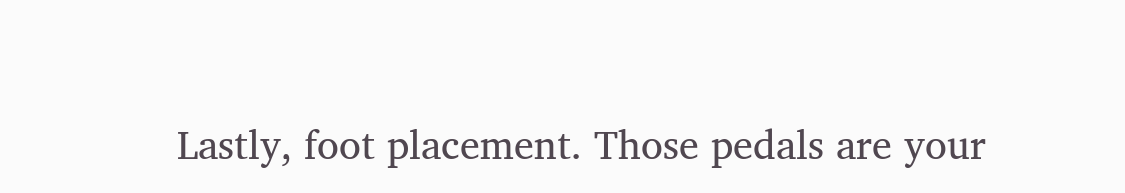Lastly, foot placement. Those pedals are your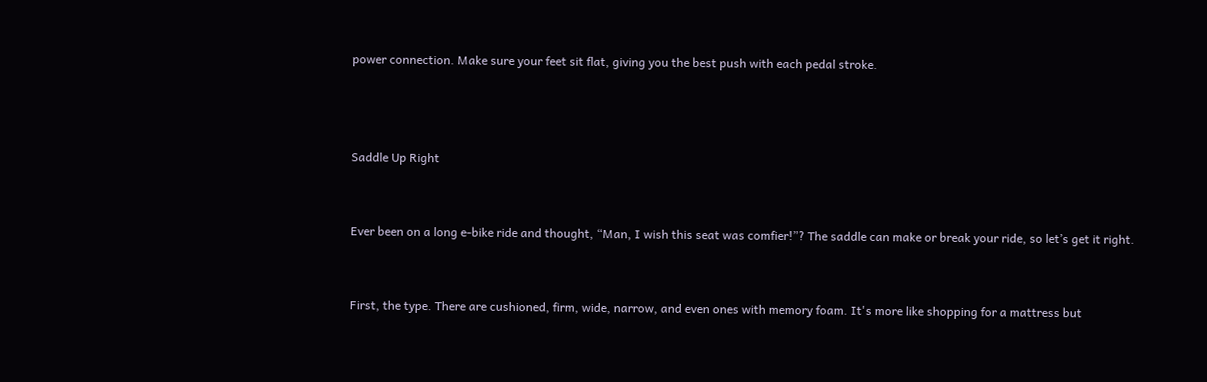power connection. Make sure your feet sit flat, giving you the best push with each pedal stroke.



Saddle Up Right


Ever been on a long e-bike ride and thought, “Man, I wish this seat was comfier!”? The saddle can make or break your ride, so let’s get it right.


First, the type. There are cushioned, firm, wide, narrow, and even ones with memory foam. It's more like shopping for a mattress but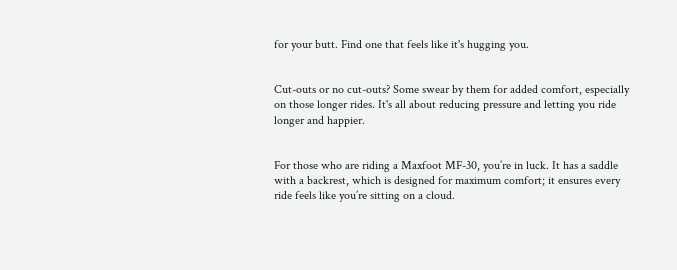for your butt. Find one that feels like it's hugging you.


Cut-outs or no cut-outs? Some swear by them for added comfort, especially on those longer rides. It's all about reducing pressure and letting you ride longer and happier.


For those who are riding a Maxfoot MF-30, you’re in luck. It has a saddle with a backrest, which is designed for maximum comfort; it ensures every ride feels like you’re sitting on a cloud.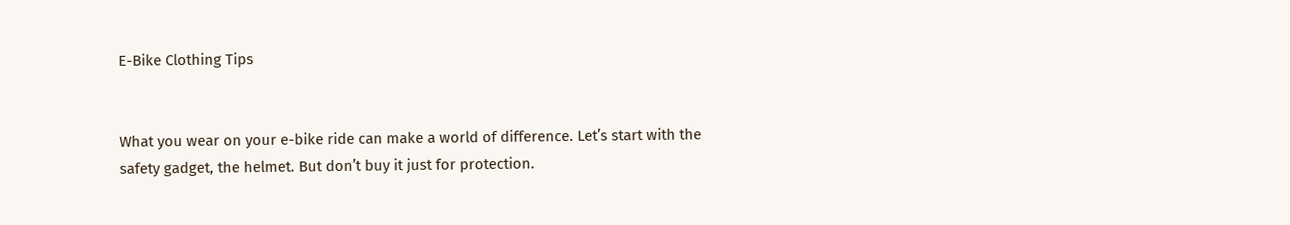E-Bike Clothing Tips


What you wear on your e-bike ride can make a world of difference. Let’s start with the safety gadget, the helmet. But don’t buy it just for protection.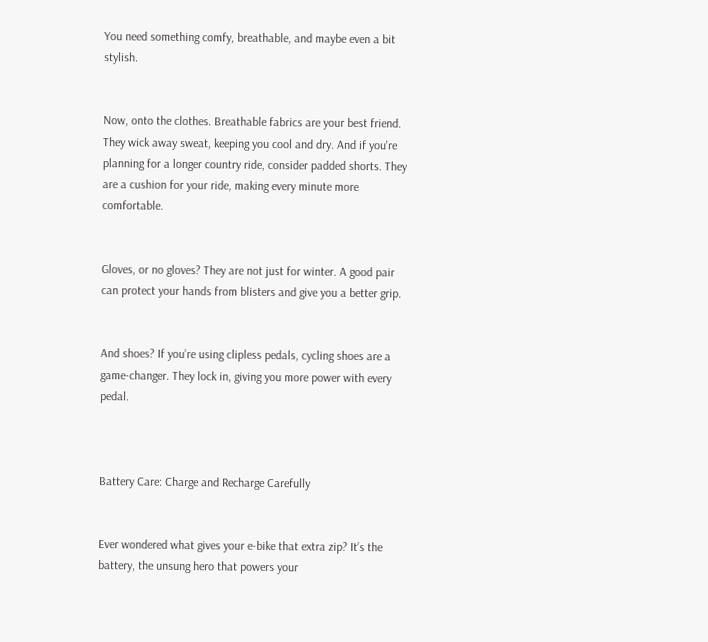You need something comfy, breathable, and maybe even a bit stylish.


Now, onto the clothes. Breathable fabrics are your best friend. They wick away sweat, keeping you cool and dry. And if you're planning for a longer country ride, consider padded shorts. They are a cushion for your ride, making every minute more comfortable.


Gloves, or no gloves? They are not just for winter. A good pair can protect your hands from blisters and give you a better grip.


And shoes? If you’re using clipless pedals, cycling shoes are a game-changer. They lock in, giving you more power with every pedal.



Battery Care: Charge and Recharge Carefully


Ever wondered what gives your e-bike that extra zip? It’s the battery, the unsung hero that powers your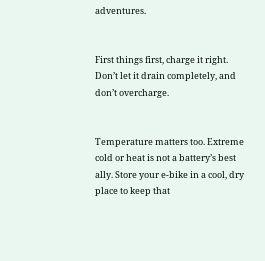adventures.


First things first, charge it right. Don’t let it drain completely, and don’t overcharge.


Temperature matters too. Extreme cold or heat is not a battery’s best ally. Store your e-bike in a cool, dry place to keep that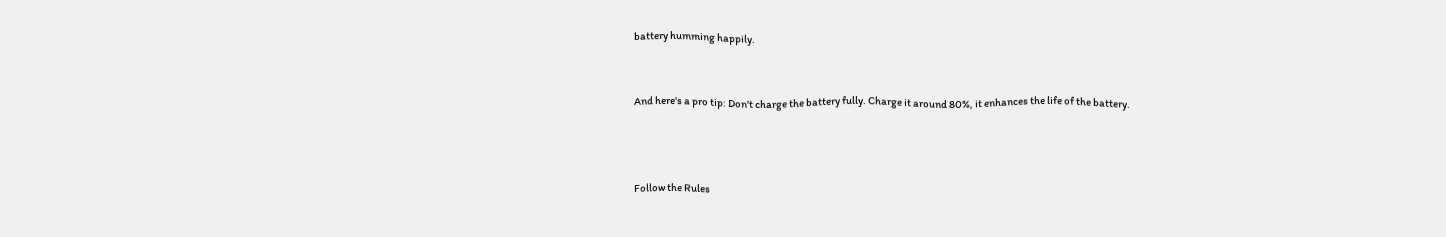battery humming happily.


And here's a pro tip: Don't charge the battery fully. Charge it around 80%, it enhances the life of the battery.



Follow the Rules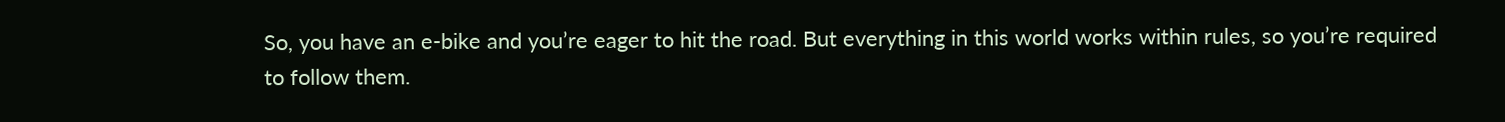So, you have an e-bike and you’re eager to hit the road. But everything in this world works within rules, so you’re required to follow them.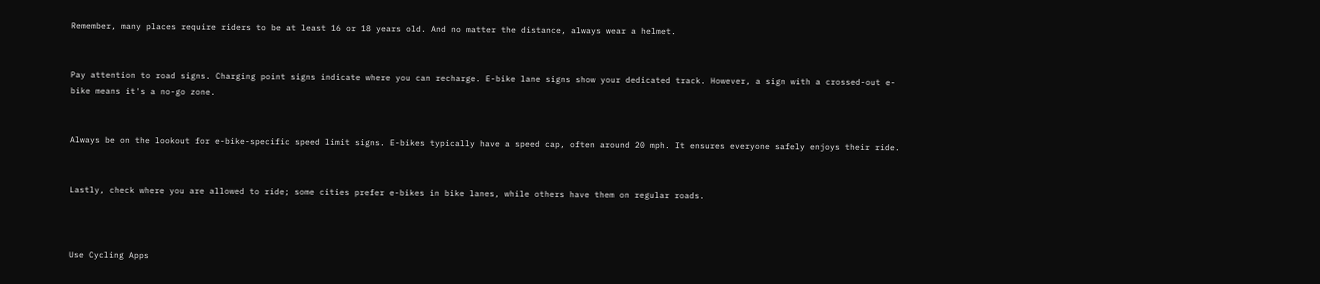Remember, many places require riders to be at least 16 or 18 years old. And no matter the distance, always wear a helmet.


Pay attention to road signs. Charging point signs indicate where you can recharge. E-bike lane signs show your dedicated track. However, a sign with a crossed-out e-bike means it's a no-go zone.


Always be on the lookout for e-bike-specific speed limit signs. E-bikes typically have a speed cap, often around 20 mph. It ensures everyone safely enjoys their ride.


Lastly, check where you are allowed to ride; some cities prefer e-bikes in bike lanes, while others have them on regular roads.



Use Cycling Apps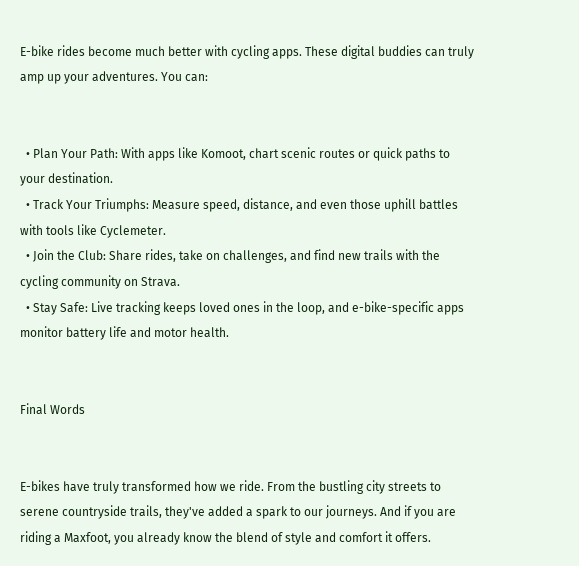E-bike rides become much better with cycling apps. These digital buddies can truly amp up your adventures. You can:


  • Plan Your Path: With apps like Komoot, chart scenic routes or quick paths to your destination.
  • Track Your Triumphs: Measure speed, distance, and even those uphill battles with tools like Cyclemeter.
  • Join the Club: Share rides, take on challenges, and find new trails with the cycling community on Strava.
  • Stay Safe: Live tracking keeps loved ones in the loop, and e-bike-specific apps monitor battery life and motor health.


Final Words


E-bikes have truly transformed how we ride. From the bustling city streets to serene countryside trails, they've added a spark to our journeys. And if you are riding a Maxfoot, you already know the blend of style and comfort it offers.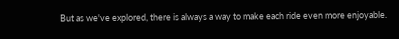But as we've explored, there is always a way to make each ride even more enjoyable.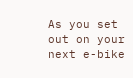As you set out on your next e-bike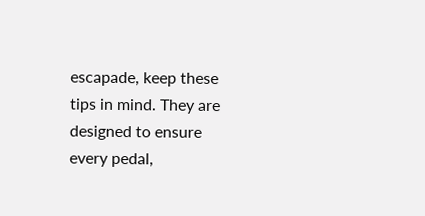escapade, keep these tips in mind. They are designed to ensure every pedal,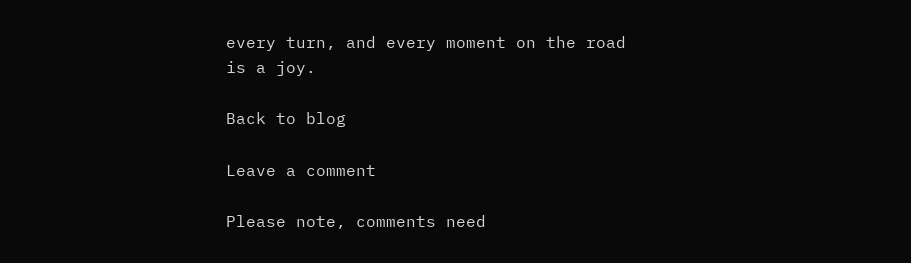every turn, and every moment on the road is a joy.

Back to blog

Leave a comment

Please note, comments need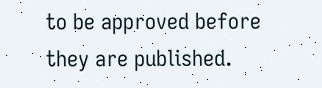to be approved before they are published.